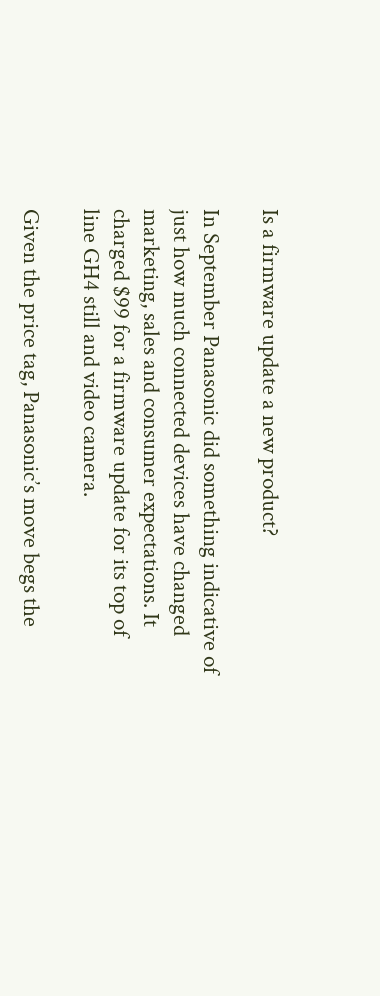Is a firmware update a new product?

In September Panasonic did something indicative of just how much connected devices have changed marketing, sales and consumer expectations. It charged $99 for a firmware update for its top of line GH4 still and video camera.

Given the price tag, Panasonic’s move begs the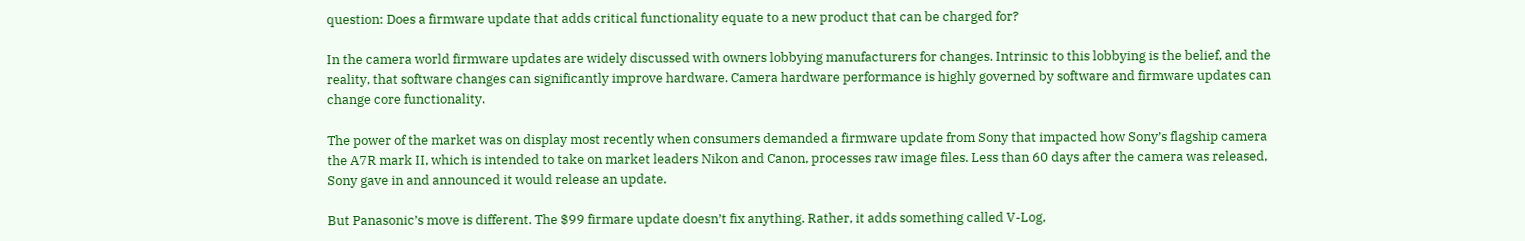question: Does a firmware update that adds critical functionality equate to a new product that can be charged for?

In the camera world firmware updates are widely discussed with owners lobbying manufacturers for changes. Intrinsic to this lobbying is the belief, and the reality, that software changes can significantly improve hardware. Camera hardware performance is highly governed by software and firmware updates can change core functionality.

The power of the market was on display most recently when consumers demanded a firmware update from Sony that impacted how Sony’s flagship camera the A7R mark II, which is intended to take on market leaders Nikon and Canon, processes raw image files. Less than 60 days after the camera was released, Sony gave in and announced it would release an update.

But Panasonic’s move is different. The $99 firmare update doesn’t fix anything. Rather, it adds something called V-Log,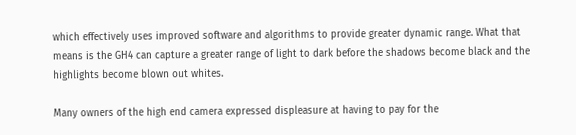which effectively uses improved software and algorithms to provide greater dynamic range. What that means is the GH4 can capture a greater range of light to dark before the shadows become black and the highlights become blown out whites.

Many owners of the high end camera expressed displeasure at having to pay for the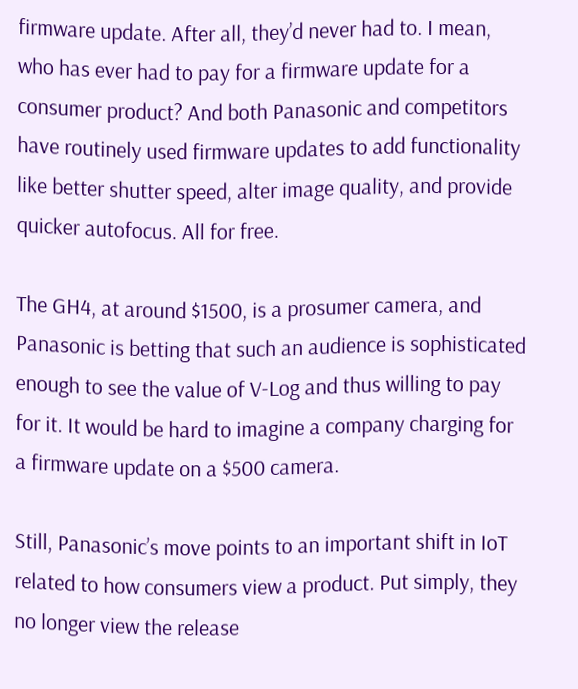firmware update. After all, they’d never had to. I mean, who has ever had to pay for a firmware update for a consumer product? And both Panasonic and competitors have routinely used firmware updates to add functionality like better shutter speed, alter image quality, and provide quicker autofocus. All for free.

The GH4, at around $1500, is a prosumer camera, and Panasonic is betting that such an audience is sophisticated enough to see the value of V-Log and thus willing to pay for it. It would be hard to imagine a company charging for a firmware update on a $500 camera.

Still, Panasonic’s move points to an important shift in IoT related to how consumers view a product. Put simply, they no longer view the release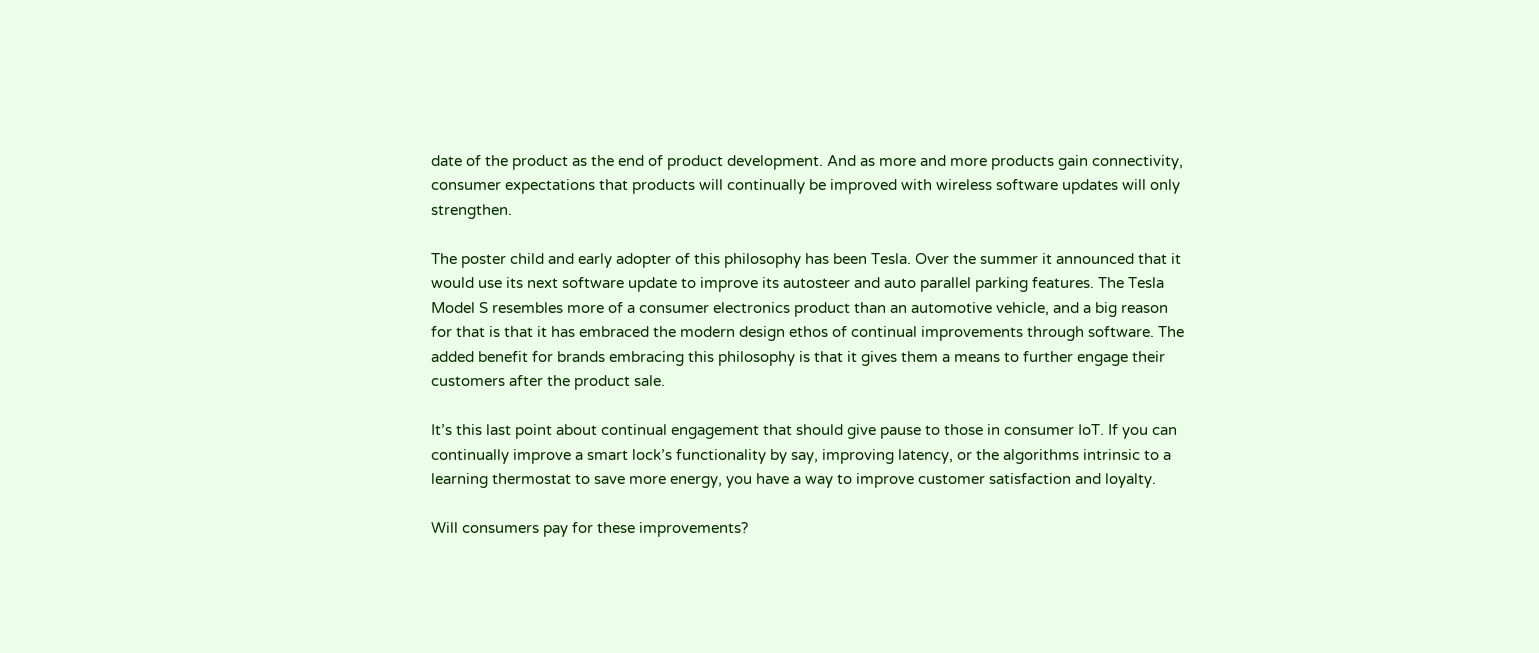date of the product as the end of product development. And as more and more products gain connectivity, consumer expectations that products will continually be improved with wireless software updates will only strengthen.

The poster child and early adopter of this philosophy has been Tesla. Over the summer it announced that it would use its next software update to improve its autosteer and auto parallel parking features. The Tesla Model S resembles more of a consumer electronics product than an automotive vehicle, and a big reason for that is that it has embraced the modern design ethos of continual improvements through software. The added benefit for brands embracing this philosophy is that it gives them a means to further engage their customers after the product sale.

It’s this last point about continual engagement that should give pause to those in consumer IoT. If you can continually improve a smart lock’s functionality by say, improving latency, or the algorithms intrinsic to a learning thermostat to save more energy, you have a way to improve customer satisfaction and loyalty.

Will consumers pay for these improvements?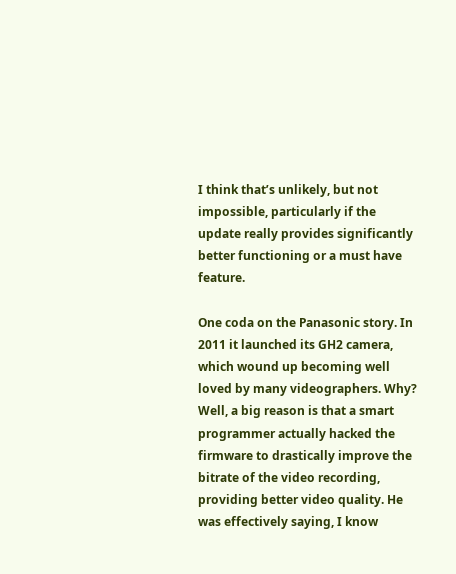I think that’s unlikely, but not impossible, particularly if the update really provides significantly better functioning or a must have feature.

One coda on the Panasonic story. In 2011 it launched its GH2 camera, which wound up becoming well loved by many videographers. Why? Well, a big reason is that a smart programmer actually hacked the firmware to drastically improve the bitrate of the video recording, providing better video quality. He was effectively saying, I know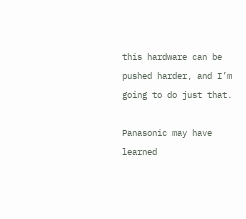this hardware can be pushed harder, and I’m going to do just that.

Panasonic may have learned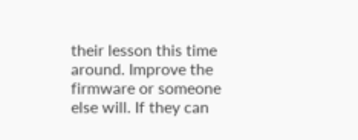their lesson this time around. Improve the firmware or someone else will. If they can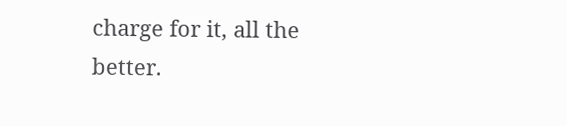charge for it, all the better.